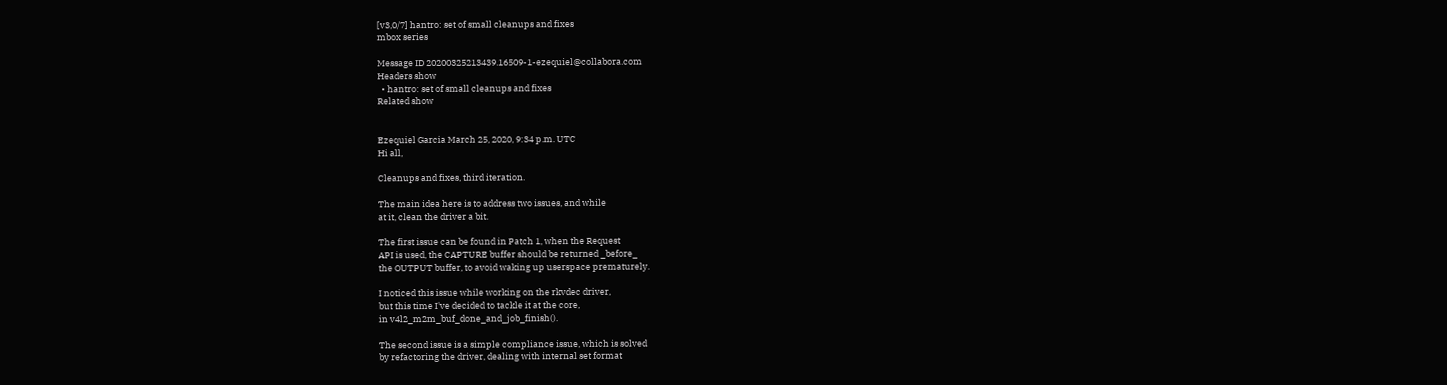[v3,0/7] hantro: set of small cleanups and fixes
mbox series

Message ID 20200325213439.16509-1-ezequiel@collabora.com
Headers show
  • hantro: set of small cleanups and fixes
Related show


Ezequiel Garcia March 25, 2020, 9:34 p.m. UTC
Hi all,

Cleanups and fixes, third iteration.

The main idea here is to address two issues, and while
at it, clean the driver a bit.

The first issue can be found in Patch 1, when the Request
API is used, the CAPTURE buffer should be returned _before_
the OUTPUT buffer, to avoid waking up userspace prematurely.

I noticed this issue while working on the rkvdec driver,
but this time I've decided to tackle it at the core,
in v4l2_m2m_buf_done_and_job_finish().

The second issue is a simple compliance issue, which is solved
by refactoring the driver, dealing with internal set format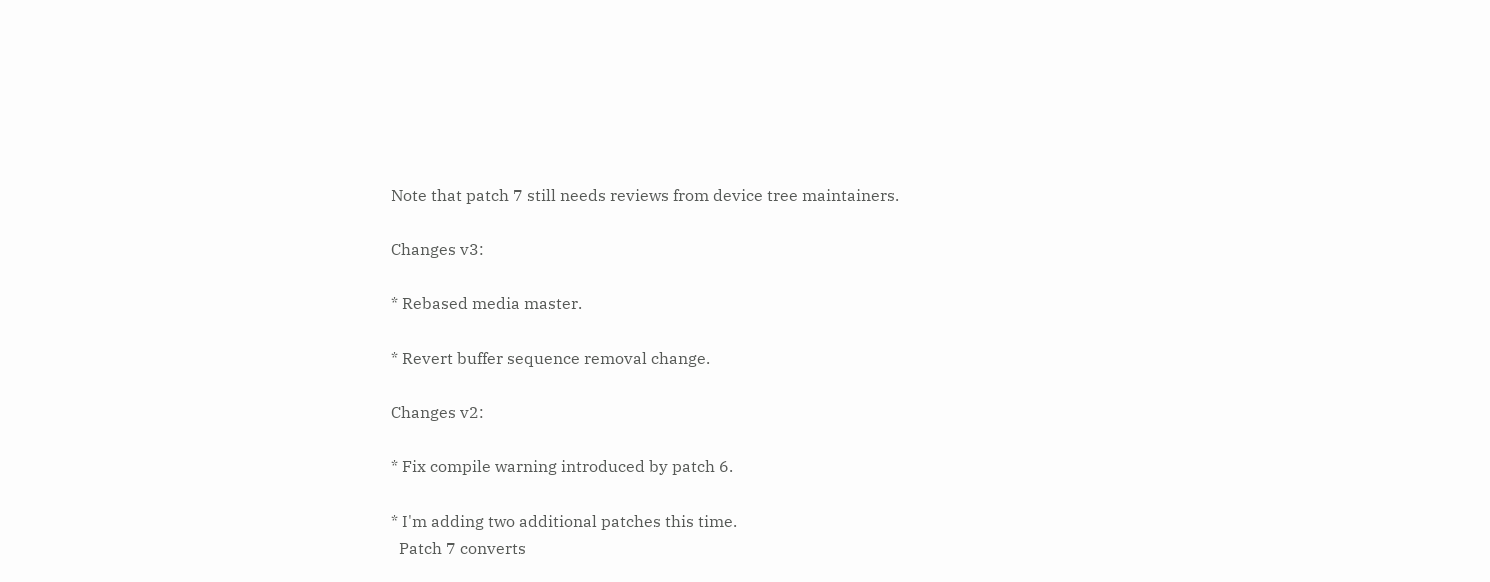Note that patch 7 still needs reviews from device tree maintainers.

Changes v3:

* Rebased media master.

* Revert buffer sequence removal change.

Changes v2:

* Fix compile warning introduced by patch 6.

* I'm adding two additional patches this time.
  Patch 7 converts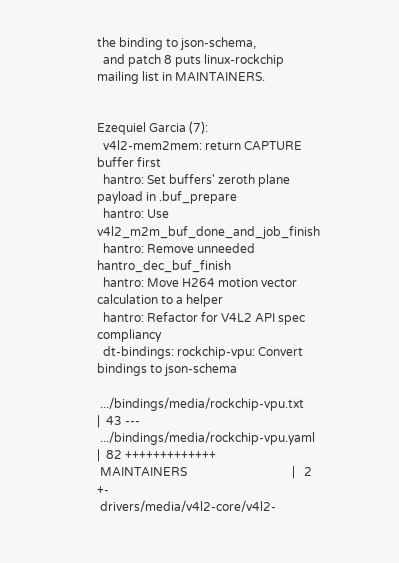the binding to json-schema,
  and patch 8 puts linux-rockchip mailing list in MAINTAINERS.


Ezequiel Garcia (7):
  v4l2-mem2mem: return CAPTURE buffer first
  hantro: Set buffers' zeroth plane payload in .buf_prepare
  hantro: Use v4l2_m2m_buf_done_and_job_finish
  hantro: Remove unneeded hantro_dec_buf_finish
  hantro: Move H264 motion vector calculation to a helper
  hantro: Refactor for V4L2 API spec compliancy
  dt-bindings: rockchip-vpu: Convert bindings to json-schema

 .../bindings/media/rockchip-vpu.txt           |  43 ---
 .../bindings/media/rockchip-vpu.yaml          |  82 +++++++++++++
 MAINTAINERS                                   |   2 +-
 drivers/media/v4l2-core/v4l2-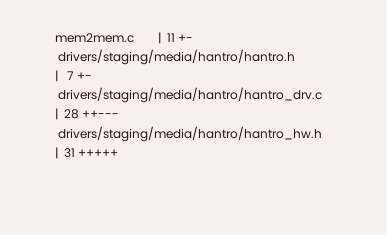mem2mem.c        |  11 +-
 drivers/staging/media/hantro/hantro.h         |   7 +-
 drivers/staging/media/hantro/hantro_drv.c     |  28 ++---
 drivers/staging/media/hantro/hantro_hw.h      |  31 +++++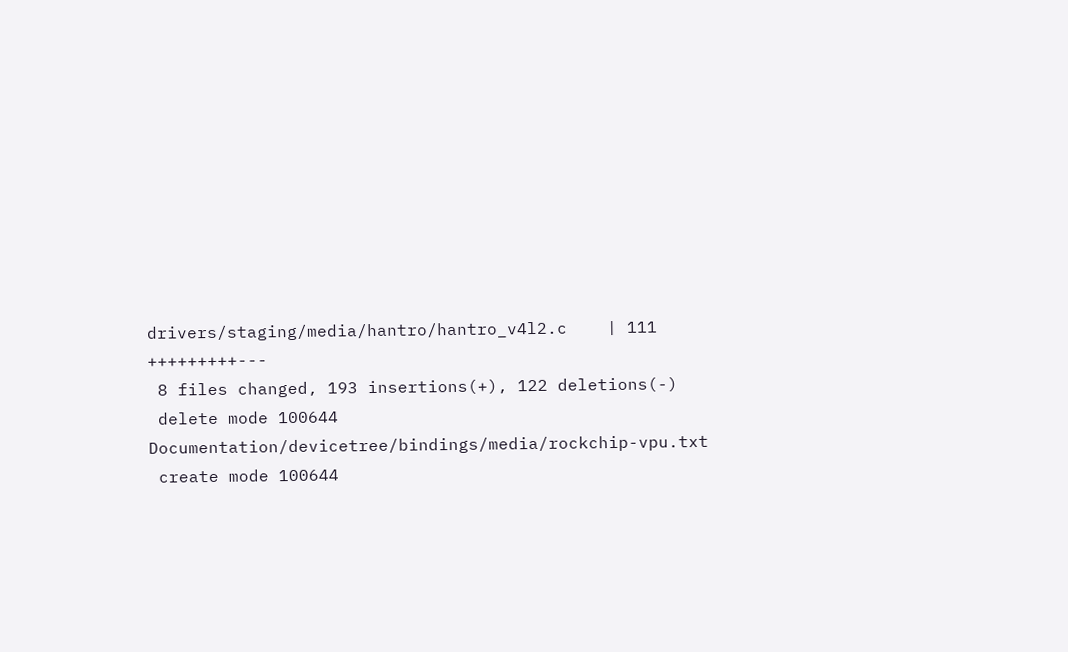drivers/staging/media/hantro/hantro_v4l2.c    | 111 +++++++++---
 8 files changed, 193 insertions(+), 122 deletions(-)
 delete mode 100644 Documentation/devicetree/bindings/media/rockchip-vpu.txt
 create mode 100644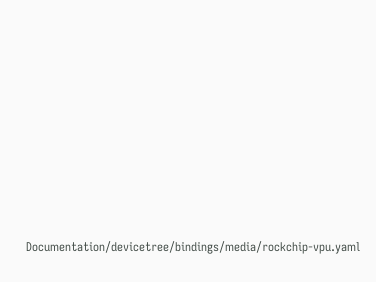Documentation/devicetree/bindings/media/rockchip-vpu.yaml